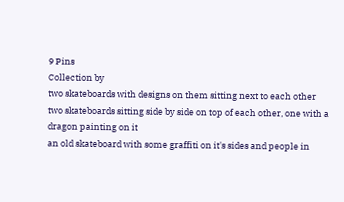9 Pins
Collection by
two skateboards with designs on them sitting next to each other
two skateboards sitting side by side on top of each other, one with a dragon painting on it
an old skateboard with some graffiti on it's sides and people in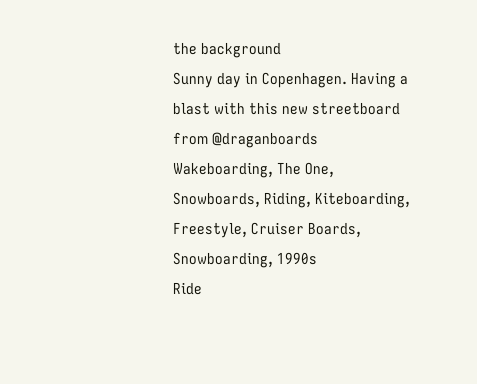the background
Sunny day in Copenhagen. Having a blast with this new streetboard from @draganboards Wakeboarding, The One, Snowboards, Riding, Kiteboarding, Freestyle, Cruiser Boards, Snowboarding, 1990s
Ride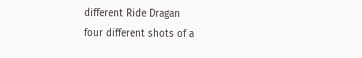different Ride Dragan
four different shots of a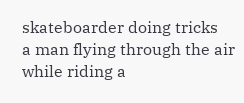skateboarder doing tricks
a man flying through the air while riding a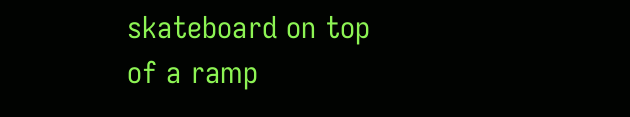skateboard on top of a ramp